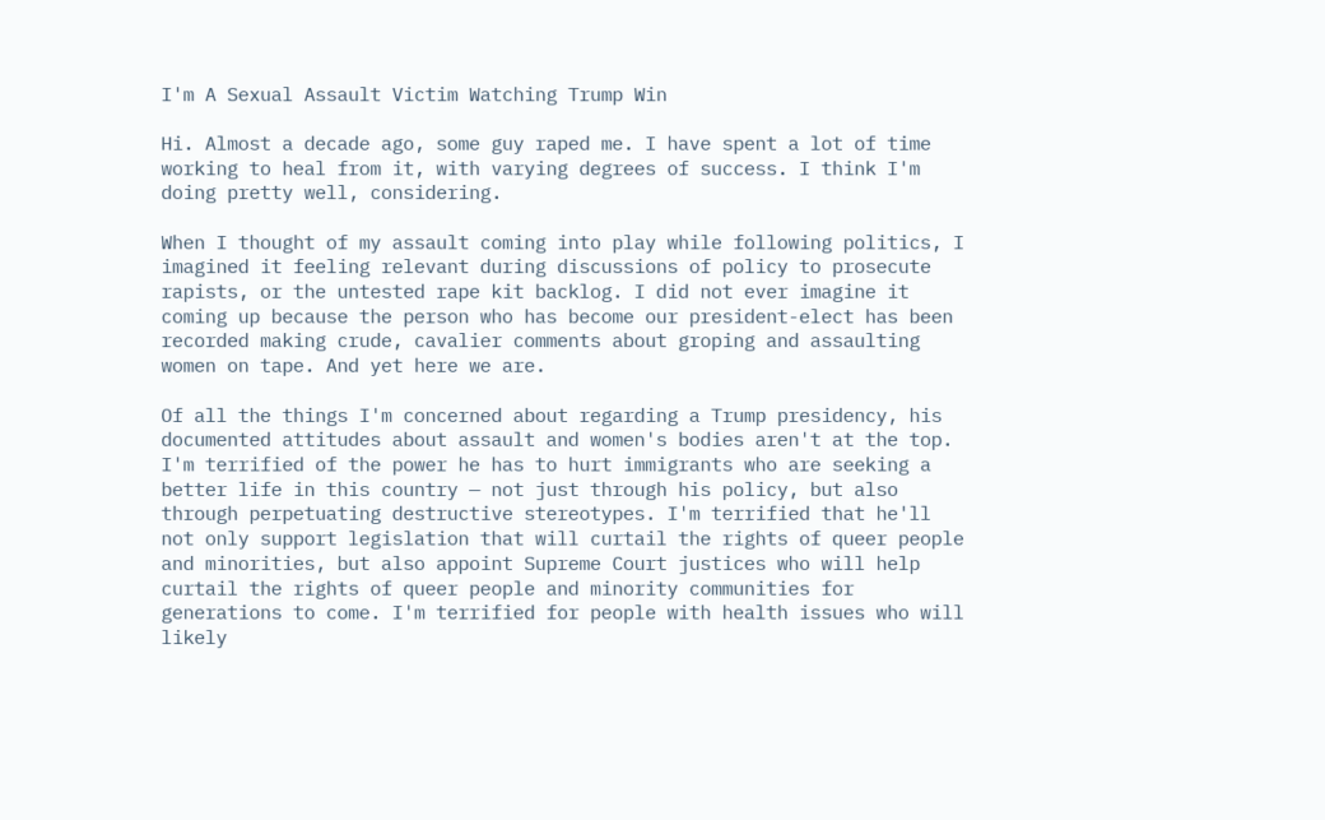I'm A Sexual Assault Victim Watching Trump Win

Hi. Almost a decade ago, some guy raped me. I have spent a lot of time working to heal from it, with varying degrees of success. I think I'm doing pretty well, considering.

When I thought of my assault coming into play while following politics, I imagined it feeling relevant during discussions of policy to prosecute rapists, or the untested rape kit backlog. I did not ever imagine it coming up because the person who has become our president-elect has been recorded making crude, cavalier comments about groping and assaulting women on tape. And yet here we are.

Of all the things I'm concerned about regarding a Trump presidency, his documented attitudes about assault and women's bodies aren't at the top. I'm terrified of the power he has to hurt immigrants who are seeking a better life in this country — not just through his policy, but also through perpetuating destructive stereotypes. I'm terrified that he'll not only support legislation that will curtail the rights of queer people and minorities, but also appoint Supreme Court justices who will help curtail the rights of queer people and minority communities for generations to come. I'm terrified for people with health issues who will likely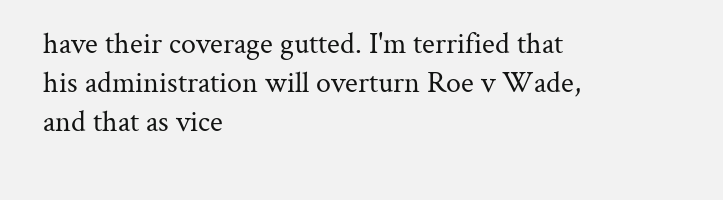have their coverage gutted. I'm terrified that his administration will overturn Roe v Wade, and that as vice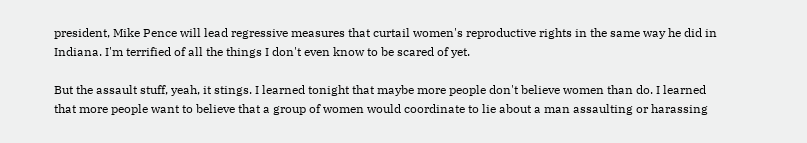president, Mike Pence will lead regressive measures that curtail women's reproductive rights in the same way he did in Indiana. I'm terrified of all the things I don't even know to be scared of yet.

But the assault stuff, yeah, it stings. I learned tonight that maybe more people don't believe women than do. I learned that more people want to believe that a group of women would coordinate to lie about a man assaulting or harassing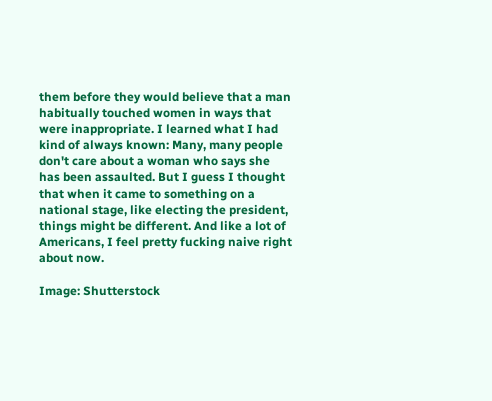them before they would believe that a man habitually touched women in ways that were inappropriate. I learned what I had kind of always known: Many, many people don't care about a woman who says she has been assaulted. But I guess I thought that when it came to something on a national stage, like electing the president, things might be different. And like a lot of Americans, I feel pretty fucking naive right about now.

Image: Shutterstock